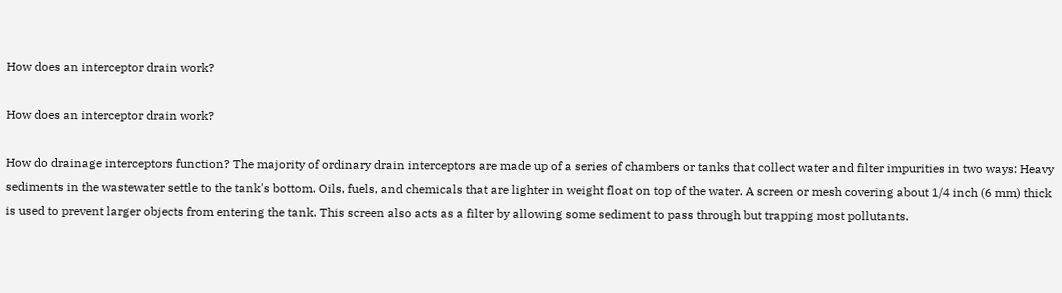How does an interceptor drain work?

How does an interceptor drain work?

How do drainage interceptors function? The majority of ordinary drain interceptors are made up of a series of chambers or tanks that collect water and filter impurities in two ways: Heavy sediments in the wastewater settle to the tank's bottom. Oils, fuels, and chemicals that are lighter in weight float on top of the water. A screen or mesh covering about 1/4 inch (6 mm) thick is used to prevent larger objects from entering the tank. This screen also acts as a filter by allowing some sediment to pass through but trapping most pollutants.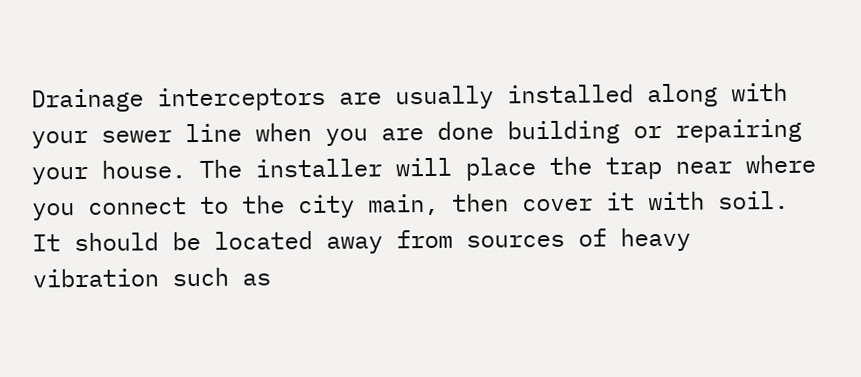Drainage interceptors are usually installed along with your sewer line when you are done building or repairing your house. The installer will place the trap near where you connect to the city main, then cover it with soil. It should be located away from sources of heavy vibration such as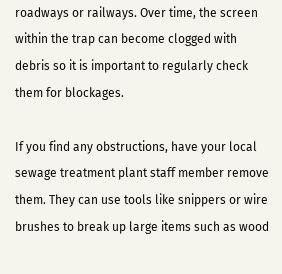roadways or railways. Over time, the screen within the trap can become clogged with debris so it is important to regularly check them for blockages.

If you find any obstructions, have your local sewage treatment plant staff member remove them. They can use tools like snippers or wire brushes to break up large items such as wood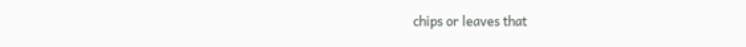chips or leaves that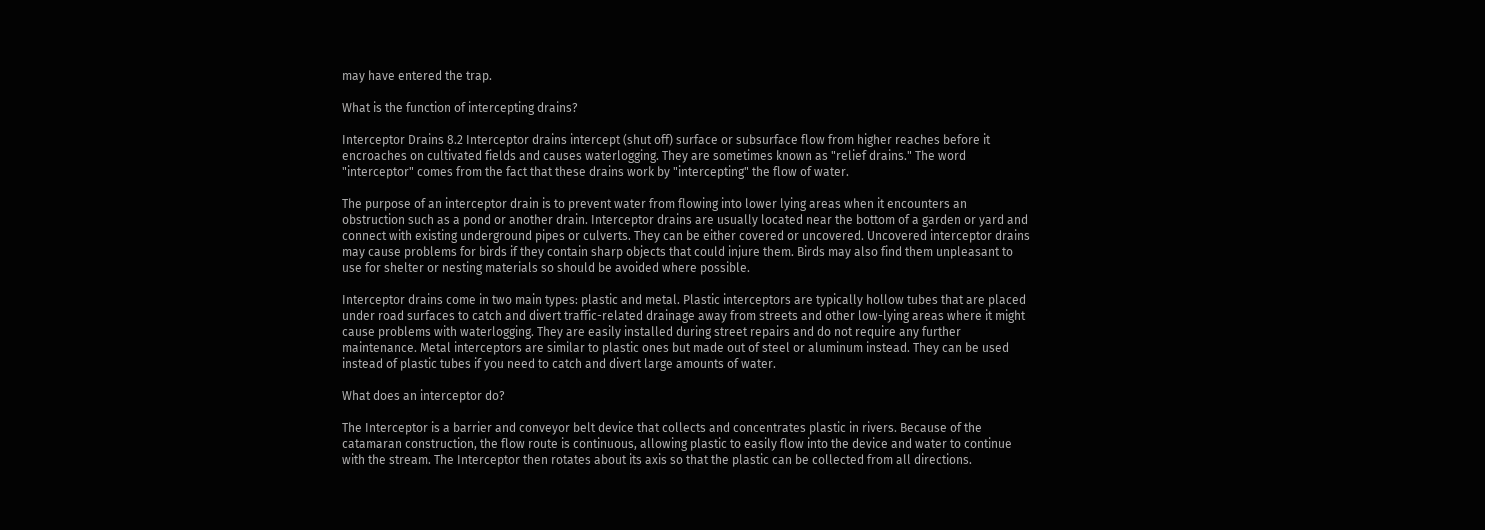may have entered the trap.

What is the function of intercepting drains?

Interceptor Drains 8.2 Interceptor drains intercept (shut off) surface or subsurface flow from higher reaches before it encroaches on cultivated fields and causes waterlogging. They are sometimes known as "relief drains." The word "interceptor" comes from the fact that these drains work by "intercepting" the flow of water.

The purpose of an interceptor drain is to prevent water from flowing into lower lying areas when it encounters an obstruction such as a pond or another drain. Interceptor drains are usually located near the bottom of a garden or yard and connect with existing underground pipes or culverts. They can be either covered or uncovered. Uncovered interceptor drains may cause problems for birds if they contain sharp objects that could injure them. Birds may also find them unpleasant to use for shelter or nesting materials so should be avoided where possible.

Interceptor drains come in two main types: plastic and metal. Plastic interceptors are typically hollow tubes that are placed under road surfaces to catch and divert traffic-related drainage away from streets and other low-lying areas where it might cause problems with waterlogging. They are easily installed during street repairs and do not require any further maintenance. Metal interceptors are similar to plastic ones but made out of steel or aluminum instead. They can be used instead of plastic tubes if you need to catch and divert large amounts of water.

What does an interceptor do?

The Interceptor is a barrier and conveyor belt device that collects and concentrates plastic in rivers. Because of the catamaran construction, the flow route is continuous, allowing plastic to easily flow into the device and water to continue with the stream. The Interceptor then rotates about its axis so that the plastic can be collected from all directions.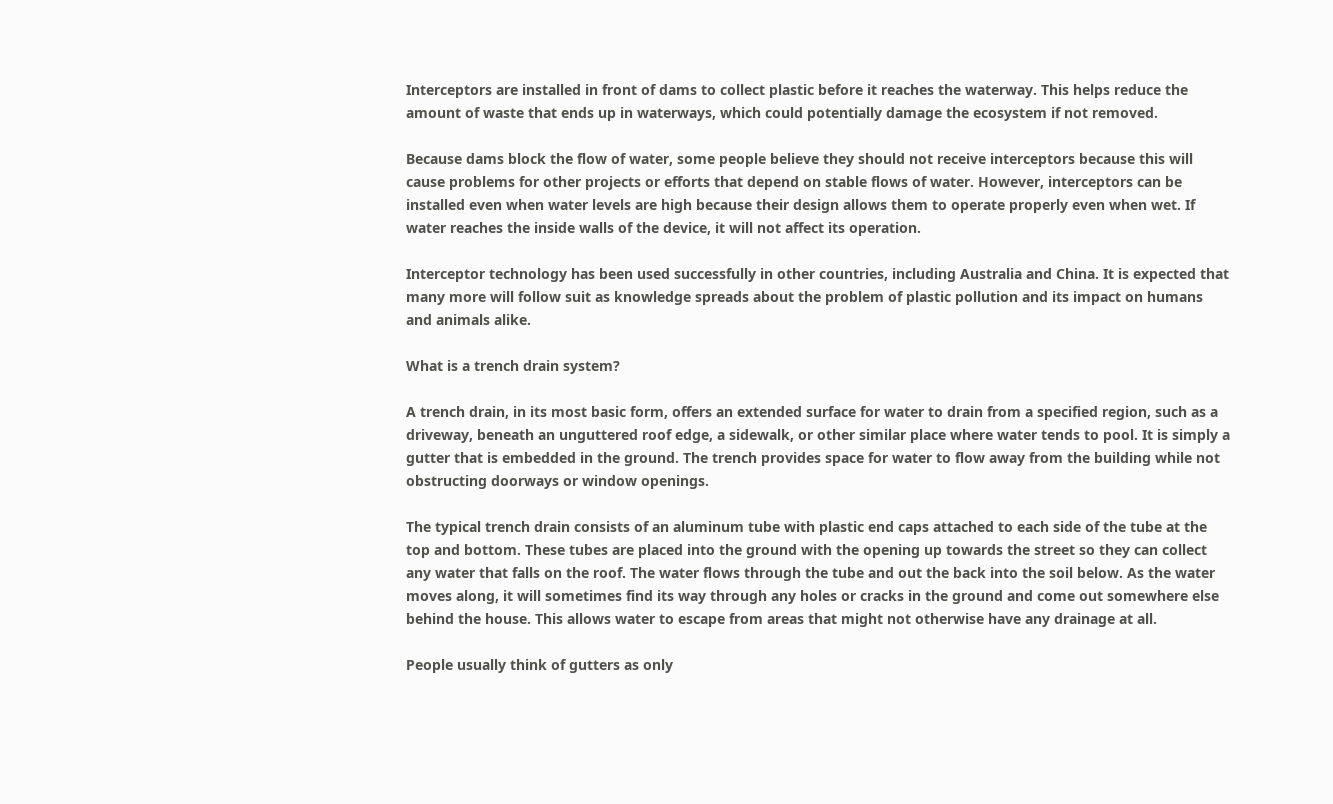Interceptors are installed in front of dams to collect plastic before it reaches the waterway. This helps reduce the amount of waste that ends up in waterways, which could potentially damage the ecosystem if not removed.

Because dams block the flow of water, some people believe they should not receive interceptors because this will cause problems for other projects or efforts that depend on stable flows of water. However, interceptors can be installed even when water levels are high because their design allows them to operate properly even when wet. If water reaches the inside walls of the device, it will not affect its operation.

Interceptor technology has been used successfully in other countries, including Australia and China. It is expected that many more will follow suit as knowledge spreads about the problem of plastic pollution and its impact on humans and animals alike.

What is a trench drain system?

A trench drain, in its most basic form, offers an extended surface for water to drain from a specified region, such as a driveway, beneath an unguttered roof edge, a sidewalk, or other similar place where water tends to pool. It is simply a gutter that is embedded in the ground. The trench provides space for water to flow away from the building while not obstructing doorways or window openings.

The typical trench drain consists of an aluminum tube with plastic end caps attached to each side of the tube at the top and bottom. These tubes are placed into the ground with the opening up towards the street so they can collect any water that falls on the roof. The water flows through the tube and out the back into the soil below. As the water moves along, it will sometimes find its way through any holes or cracks in the ground and come out somewhere else behind the house. This allows water to escape from areas that might not otherwise have any drainage at all.

People usually think of gutters as only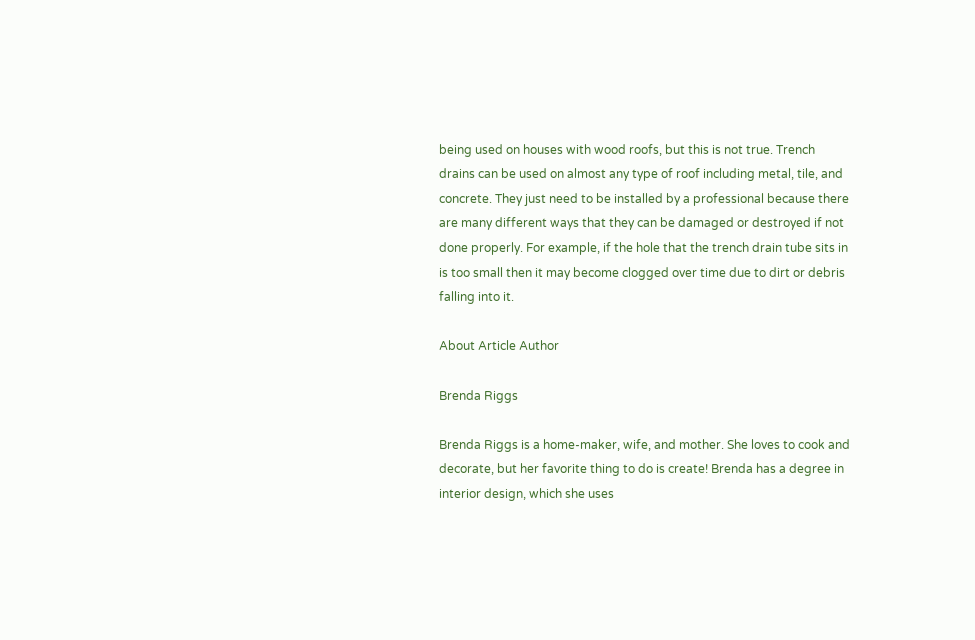being used on houses with wood roofs, but this is not true. Trench drains can be used on almost any type of roof including metal, tile, and concrete. They just need to be installed by a professional because there are many different ways that they can be damaged or destroyed if not done properly. For example, if the hole that the trench drain tube sits in is too small then it may become clogged over time due to dirt or debris falling into it.

About Article Author

Brenda Riggs

Brenda Riggs is a home-maker, wife, and mother. She loves to cook and decorate, but her favorite thing to do is create! Brenda has a degree in interior design, which she uses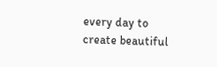every day to create beautiful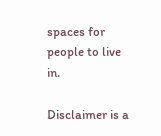spaces for people to live in.

Disclaimer is a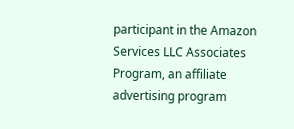participant in the Amazon Services LLC Associates Program, an affiliate advertising program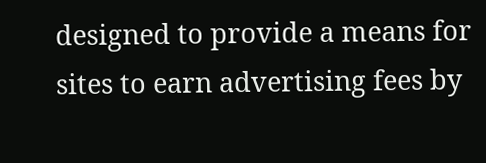designed to provide a means for sites to earn advertising fees by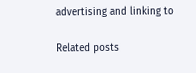advertising and linking to

Related posts